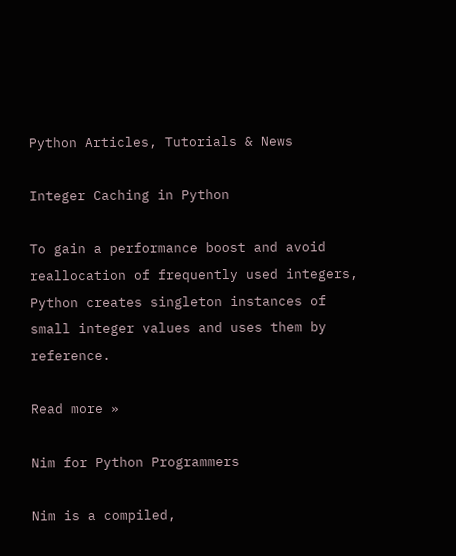Python Articles, Tutorials & News

Integer Caching in Python

To gain a performance boost and avoid reallocation of frequently used integers, Python creates singleton instances of small integer values and uses them by reference.

Read more »

Nim for Python Programmers

Nim is a compiled,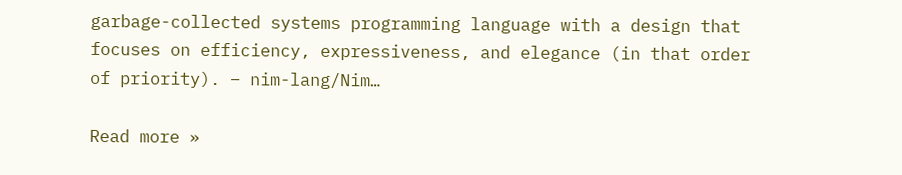garbage-collected systems programming language with a design that focuses on efficiency, expressiveness, and elegance (in that order of priority). – nim-lang/Nim…

Read more »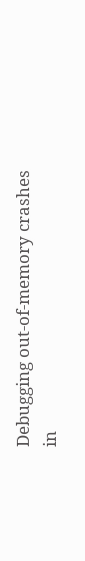Debugging out-of-memory crashes in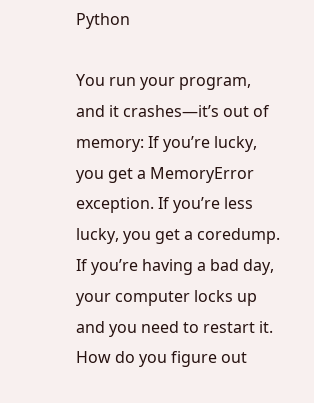Python

You run your program, and it crashes—it’s out of memory: If you’re lucky, you get a MemoryError exception. If you’re less lucky, you get a coredump. If you’re having a bad day, your computer locks up and you need to restart it. How do you figure out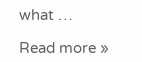what …

Read more »